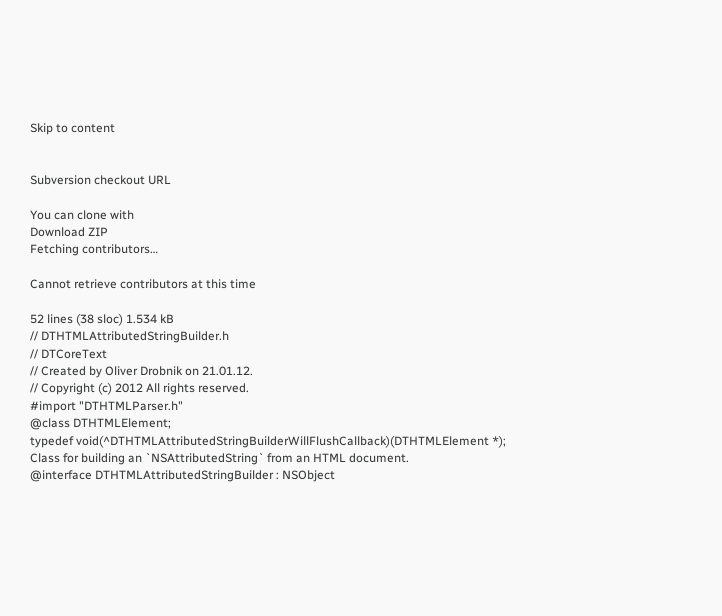Skip to content


Subversion checkout URL

You can clone with
Download ZIP
Fetching contributors…

Cannot retrieve contributors at this time

52 lines (38 sloc) 1.534 kB
// DTHTMLAttributedStringBuilder.h
// DTCoreText
// Created by Oliver Drobnik on 21.01.12.
// Copyright (c) 2012 All rights reserved.
#import "DTHTMLParser.h"
@class DTHTMLElement;
typedef void(^DTHTMLAttributedStringBuilderWillFlushCallback)(DTHTMLElement *);
Class for building an `NSAttributedString` from an HTML document.
@interface DTHTMLAttributedStringBuilder : NSObject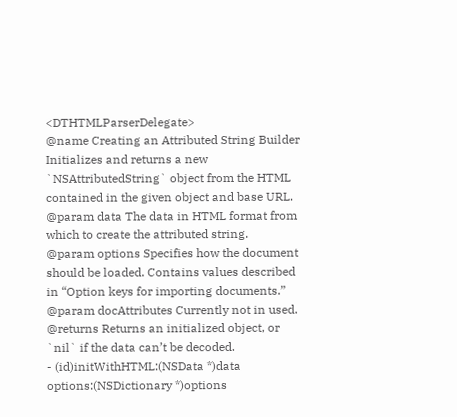<DTHTMLParserDelegate>
@name Creating an Attributed String Builder
Initializes and returns a new `NSAttributedString` object from the HTML contained in the given object and base URL.
@param data The data in HTML format from which to create the attributed string.
@param options Specifies how the document should be loaded. Contains values described in “Option keys for importing documents.”
@param docAttributes Currently not in used.
@returns Returns an initialized object, or `nil` if the data can’t be decoded.
- (id)initWithHTML:(NSData *)data options:(NSDictionary *)options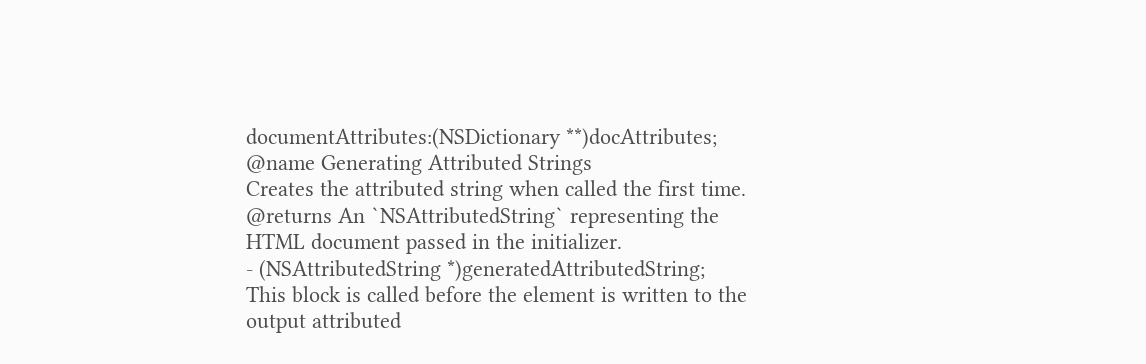documentAttributes:(NSDictionary **)docAttributes;
@name Generating Attributed Strings
Creates the attributed string when called the first time.
@returns An `NSAttributedString` representing the HTML document passed in the initializer.
- (NSAttributedString *)generatedAttributedString;
This block is called before the element is written to the output attributed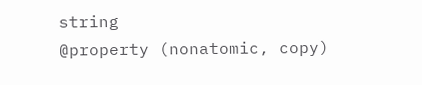string
@property (nonatomic, copy)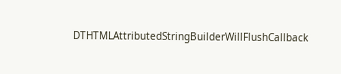DTHTMLAttributedStringBuilderWillFlushCallback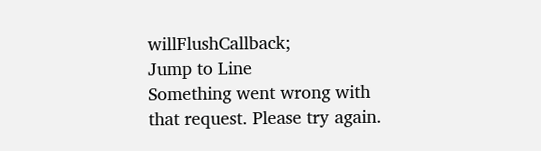willFlushCallback;
Jump to Line
Something went wrong with that request. Please try again.